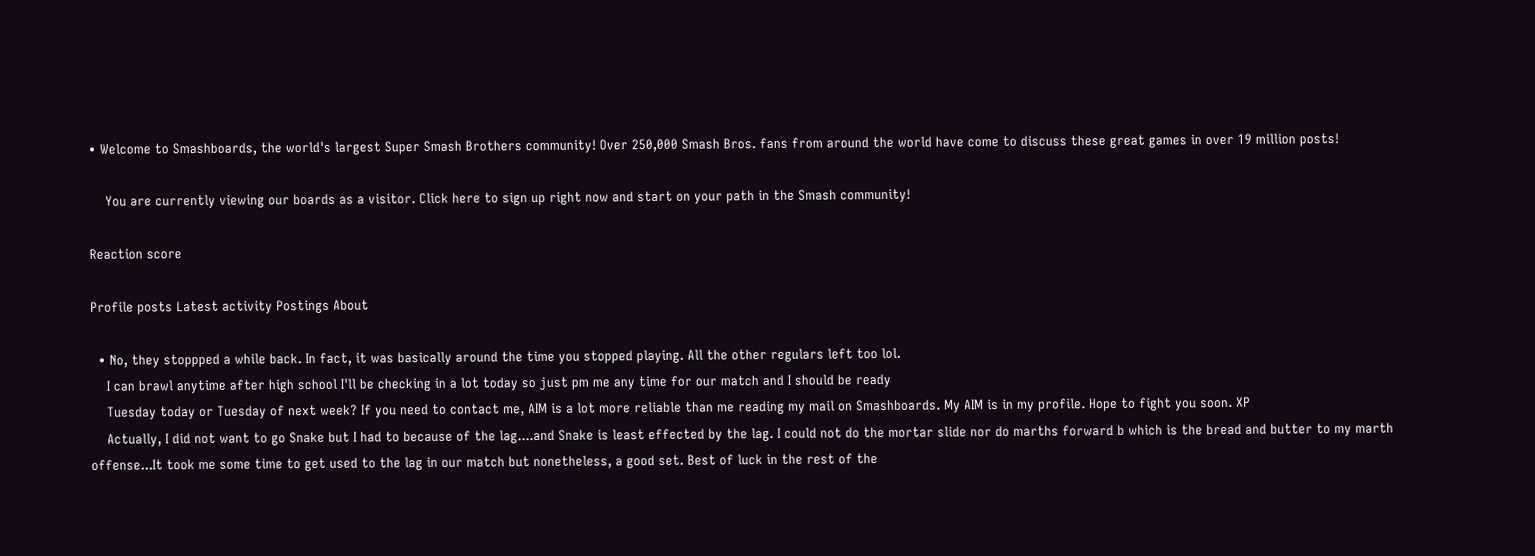• Welcome to Smashboards, the world's largest Super Smash Brothers community! Over 250,000 Smash Bros. fans from around the world have come to discuss these great games in over 19 million posts!

    You are currently viewing our boards as a visitor. Click here to sign up right now and start on your path in the Smash community!

Reaction score

Profile posts Latest activity Postings About

  • No, they stoppped a while back. In fact, it was basically around the time you stopped playing. All the other regulars left too lol.
    I can brawl anytime after high school I'll be checking in a lot today so just pm me any time for our match and I should be ready
    Tuesday today or Tuesday of next week? If you need to contact me, AIM is a lot more reliable than me reading my mail on Smashboards. My AIM is in my profile. Hope to fight you soon. XP
    Actually, I did not want to go Snake but I had to because of the lag....and Snake is least effected by the lag. I could not do the mortar slide nor do marths forward b which is the bread and butter to my marth offense...It took me some time to get used to the lag in our match but nonetheless, a good set. Best of luck in the rest of the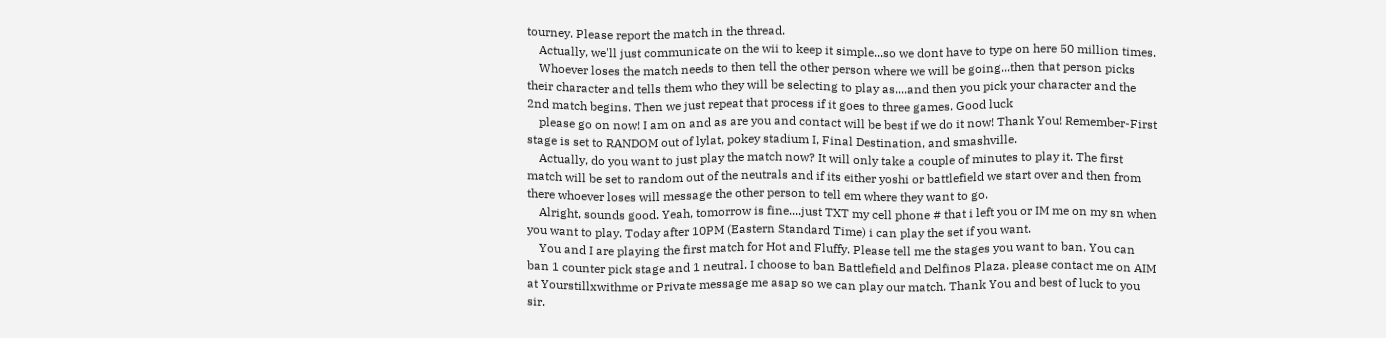tourney. Please report the match in the thread.
    Actually, we'll just communicate on the wii to keep it simple...so we dont have to type on here 50 million times.
    Whoever loses the match needs to then tell the other person where we will be going...then that person picks their character and tells them who they will be selecting to play as....and then you pick your character and the 2nd match begins. Then we just repeat that process if it goes to three games. Good luck
    please go on now! I am on and as are you and contact will be best if we do it now! Thank You! Remember-First stage is set to RANDOM out of lylat, pokey stadium I, Final Destination, and smashville.
    Actually, do you want to just play the match now? It will only take a couple of minutes to play it. The first match will be set to random out of the neutrals and if its either yoshi or battlefield we start over and then from there whoever loses will message the other person to tell em where they want to go.
    Alright, sounds good. Yeah, tomorrow is fine....just TXT my cell phone # that i left you or IM me on my sn when you want to play. Today after 10PM (Eastern Standard Time) i can play the set if you want.
    You and I are playing the first match for Hot and Fluffy. Please tell me the stages you want to ban. You can ban 1 counter pick stage and 1 neutral. I choose to ban Battlefield and Delfinos Plaza. please contact me on AIM at Yourstillxwithme or Private message me asap so we can play our match. Thank You and best of luck to you sir.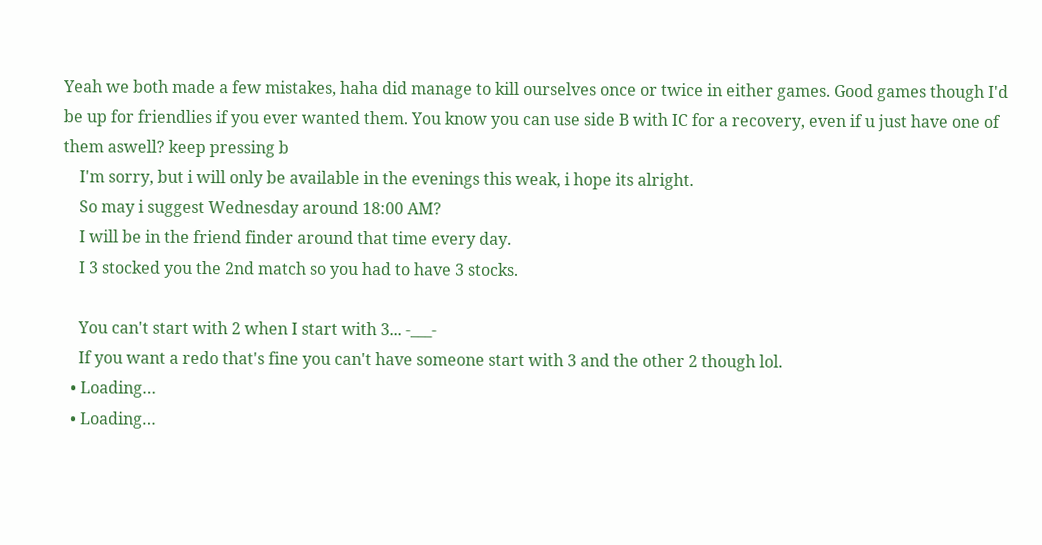Yeah we both made a few mistakes, haha did manage to kill ourselves once or twice in either games. Good games though I'd be up for friendlies if you ever wanted them. You know you can use side B with IC for a recovery, even if u just have one of them aswell? keep pressing b
    I'm sorry, but i will only be available in the evenings this weak, i hope its alright.
    So may i suggest Wednesday around 18:00 AM?
    I will be in the friend finder around that time every day.
    I 3 stocked you the 2nd match so you had to have 3 stocks.

    You can't start with 2 when I start with 3... -___-
    If you want a redo that's fine you can't have someone start with 3 and the other 2 though lol.
  • Loading…
  • Loading…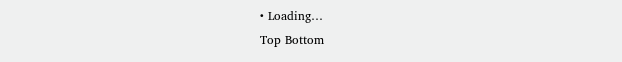• Loading…
Top Bottom